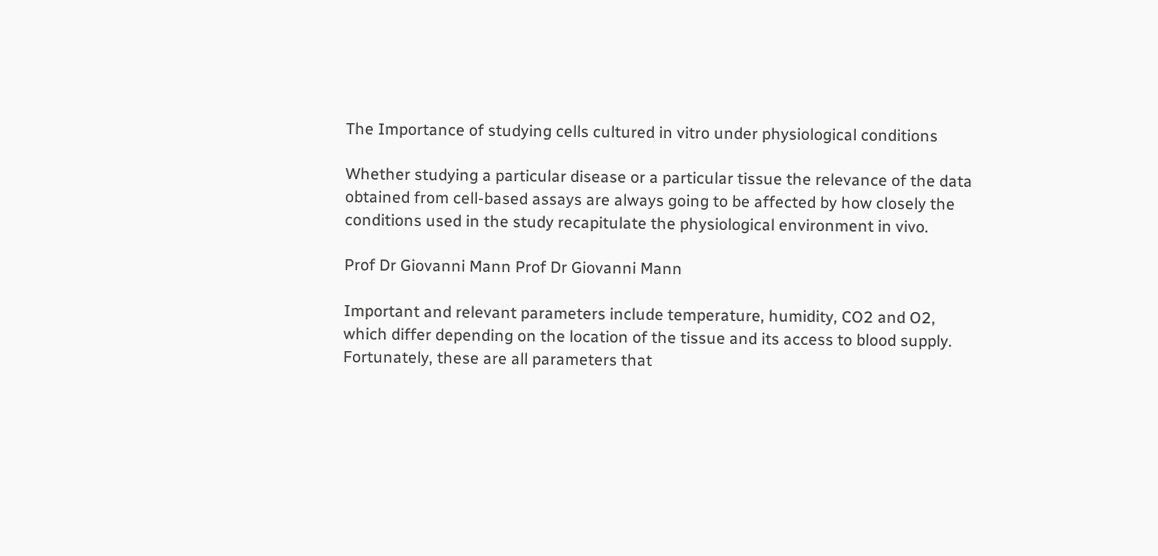The Importance of studying cells cultured in vitro under physiological conditions

Whether studying a particular disease or a particular tissue the relevance of the data obtained from cell-based assays are always going to be affected by how closely the conditions used in the study recapitulate the physiological environment in vivo.

Prof Dr Giovanni Mann Prof Dr Giovanni Mann

Important and relevant parameters include temperature, humidity, CO2 and O2, which differ depending on the location of the tissue and its access to blood supply. Fortunately, these are all parameters that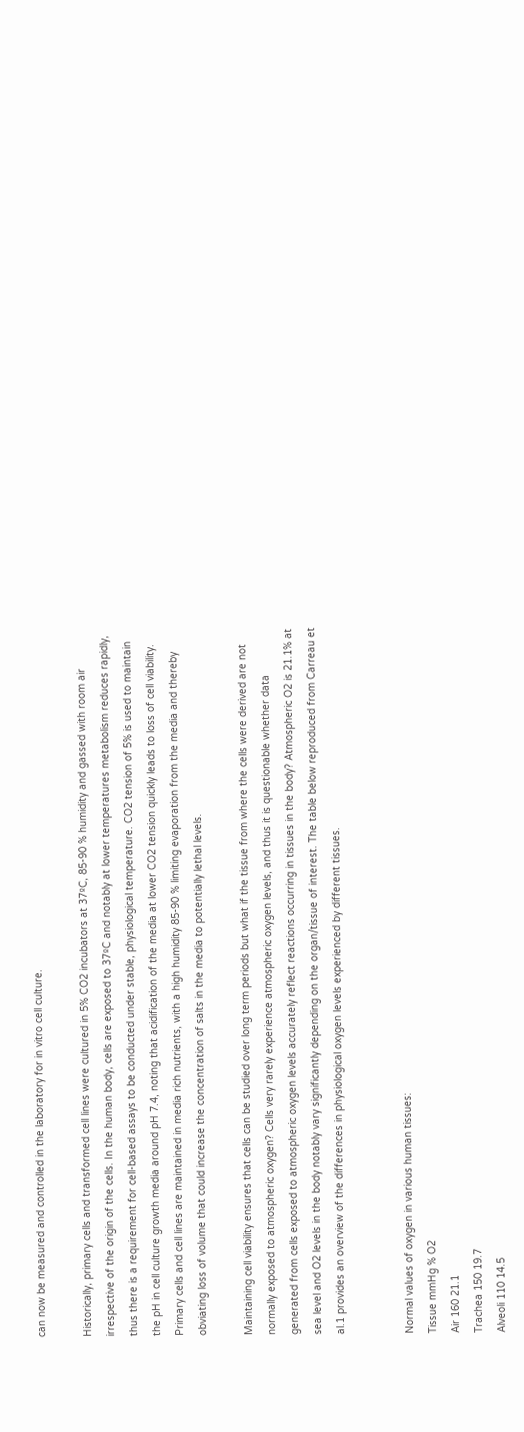can now be measured and controlled in the laboratory for in vitro cell culture.

Historically, primary cells and transformed cell lines were cultured in 5% CO2 incubators at 37ºC, 85-90 % humidity and gassed with room air irrespective of the origin of the cells. In the human body, cells are exposed to 37ºC and notably at lower temperatures metabolism reduces rapidly, thus there is a requirement for cell-based assays to be conducted under stable, physiological temperature. CO2 tension of 5% is used to maintain the pH in cell culture growth media around pH 7.4, noting that acidification of the media at lower CO2 tension quickly leads to loss of cell viability. Primary cells and cell lines are maintained in media rich nutrients, with a high humidity 85-90 % limiting evaporation from the media and thereby obviating loss of volume that could increase the concentration of salts in the media to potentially lethal levels.

Maintaining cell viability ensures that cells can be studied over long term periods but what if the tissue from where the cells were derived are not normally exposed to atmospheric oxygen? Cells very rarely experience atmospheric oxygen levels, and thus it is questionable whether data generated from cells exposed to atmospheric oxygen levels accurately reflect reactions occurring in tissues in the body? Atmospheric O2 is 21.1% at sea level and O2 levels in the body notably vary significantly depending on the organ/tissue of interest. The table below reproduced from Carreau et al.1 provides an overview of the differences in physiological oxygen levels experienced by different tissues.


Normal values of oxygen in various human tissues:
Tissue mmHg % O2
Air 160 21.1
Trachea 150 19.7
Alveoli 110 14.5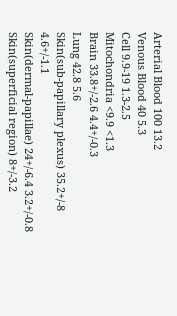Arterial Blood 100 13.2
Venous Blood 40 5.3
Cell 9.9-19 1.3-2.5
Mitochondria <9.9 <1.3
Brain 33.8+/-2.6 4.4+/-0.3
Lung 42.8 5.6
Skin(sub-papillary plexus) 35.2+/-8 4.6+/-1.1
Skin(dermal-papillae) 24+/-6.4 3.2+/-0.8
Skin(superficial region) 8+/-3.2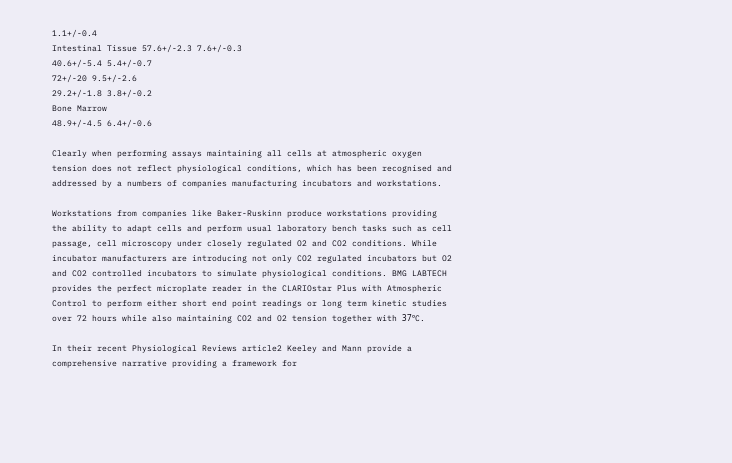1.1+/-0.4
Intestinal Tissue 57.6+/-2.3 7.6+/-0.3
40.6+/-5.4 5.4+/-0.7
72+/-20 9.5+/-2.6
29.2+/-1.8 3.8+/-0.2
Bone Marrow
48.9+/-4.5 6.4+/-0.6

Clearly when performing assays maintaining all cells at atmospheric oxygen tension does not reflect physiological conditions, which has been recognised and addressed by a numbers of companies manufacturing incubators and workstations.

Workstations from companies like Baker-Ruskinn produce workstations providing the ability to adapt cells and perform usual laboratory bench tasks such as cell passage, cell microscopy under closely regulated O2 and CO2 conditions. While incubator manufacturers are introducing not only CO2 regulated incubators but O2 and CO2 controlled incubators to simulate physiological conditions. BMG LABTECH provides the perfect microplate reader in the CLARIOstar Plus with Atmospheric Control to perform either short end point readings or long term kinetic studies over 72 hours while also maintaining CO2 and O2 tension together with 37ºC.

In their recent Physiological Reviews article2 Keeley and Mann provide a comprehensive narrative providing a framework for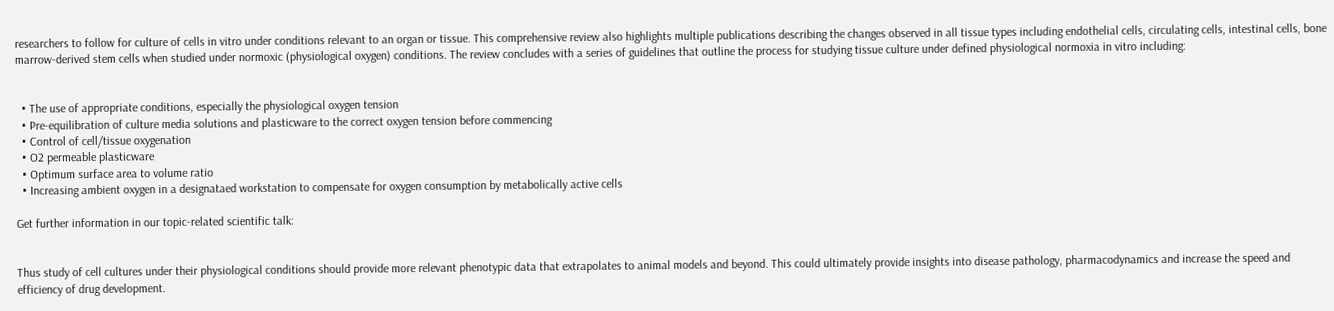researchers to follow for culture of cells in vitro under conditions relevant to an organ or tissue. This comprehensive review also highlights multiple publications describing the changes observed in all tissue types including endothelial cells, circulating cells, intestinal cells, bone marrow-derived stem cells when studied under normoxic (physiological oxygen) conditions. The review concludes with a series of guidelines that outline the process for studying tissue culture under defined physiological normoxia in vitro including:


  • The use of appropriate conditions, especially the physiological oxygen tension
  • Pre-equilibration of culture media solutions and plasticware to the correct oxygen tension before commencing
  • Control of cell/tissue oxygenation
  • O2 permeable plasticware
  • Optimum surface area to volume ratio
  • Increasing ambient oxygen in a designataed workstation to compensate for oxygen consumption by metabolically active cells

Get further information in our topic-related scientific talk:


Thus study of cell cultures under their physiological conditions should provide more relevant phenotypic data that extrapolates to animal models and beyond. This could ultimately provide insights into disease pathology, pharmacodynamics and increase the speed and efficiency of drug development.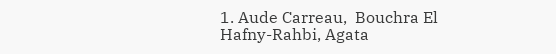1. Aude Carreau,  Bouchra El Hafny-Rahbi, Agata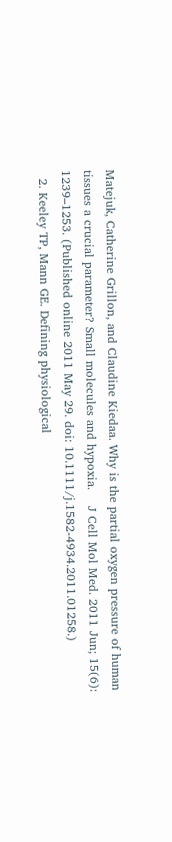Matejuk, Catherine Grillon, and Claudine Kiedaa. Why is the partial oxygen pressure of human tissues a crucial parameter? Small molecules and hypoxia.    J Cell Mol Med. 2011 Jun; 15(6): 1239–1253. (Published online 2011 May 29. doi: 10.1111/j.1582-4934.2011.01258.)
  2. Keeley TP, Mann GE. Defining physiological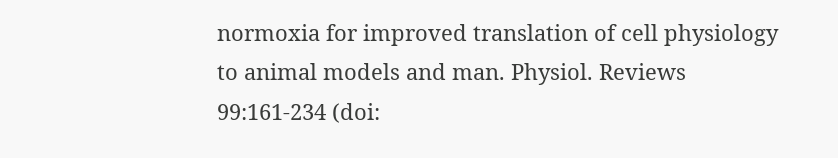normoxia for improved translation of cell physiology to animal models and man. Physiol. Reviews 99:161-234 (doi: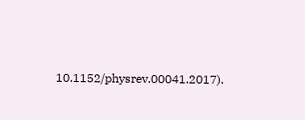10.1152/physrev.00041.2017).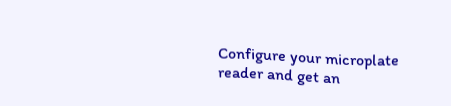Configure your microplate reader and get an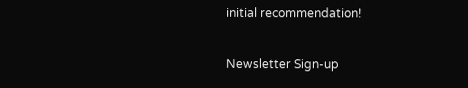initial recommendation!

Newsletter Sign-up